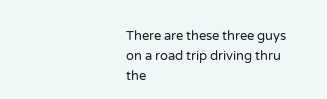There are these three guys on a road trip driving thru the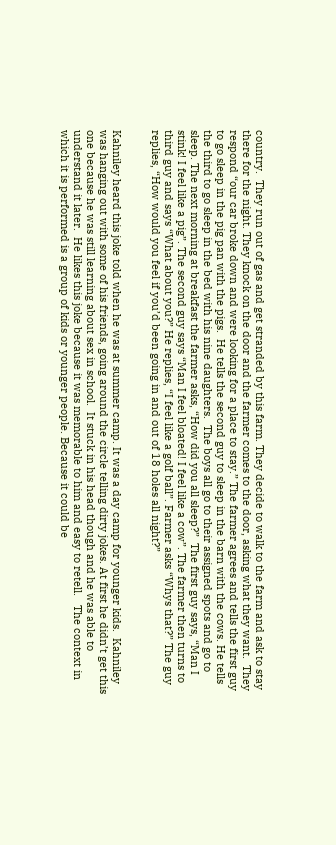country.  They run out of gas and get stranded by this farm. They decide to walk to the farm and ask to stay there for the night. They knock on the door and the farmer comes to the door, asking what they want.  They respond “our car broke down and were looking for a place to stay.” The farmer agrees and tells the first guy to go sleep in the pig pan with the pigs.  He tells the second guy to sleep in the barn with the cows. He tells the third to go sleep in the bed with his nine daughters.  The boys all go to their assigned spots and go to sleep. The next morning at breakfast the farmer asks, “How did you all sleep?”  The first guy says, “Man I stink! I feel like a pig”. The second guy says “Man I feel bloated! I feel like a cow”. The farmer then turns to third guy and says “What about you?” He replies, “I feel like a golf ball”. Farmer asks “Whys that?” The guy replies, “How would you feel if you’d been going in and out of 18 holes all night?”


Kahniley heard this joke told when he was at summer camp. It was a day camp for younger kids.  Kahniley was hanging out with some of his friends, going around the circle telling dirty jokes. At first he didn’t get this one because he was still learning about sex in school.  It stuck in his head though and he was able to understand it later.  He likes this joke because it was memorable to him and easy to retell.   The context in which it is performed is a group of kids or younger people. Because it could be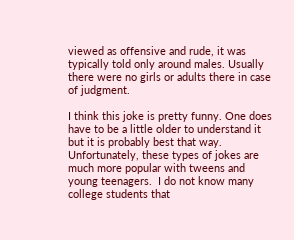viewed as offensive and rude, it was typically told only around males. Usually there were no girls or adults there in case of judgment.

I think this joke is pretty funny. One does have to be a little older to understand it but it is probably best that way.  Unfortunately, these types of jokes are much more popular with tweens and young teenagers.  I do not know many college students that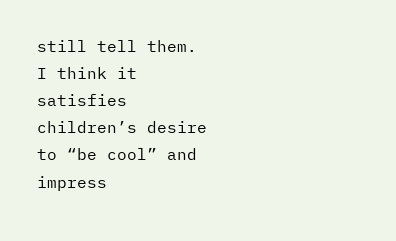still tell them.  I think it satisfies children’s desire to “be cool” and impress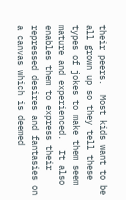their peers.  Most kids want to be all grown up so they tell these types of jokes to make them seem mature and experienced.  It also enables them to express their repressed desires and fantasies on a canvas which is deemed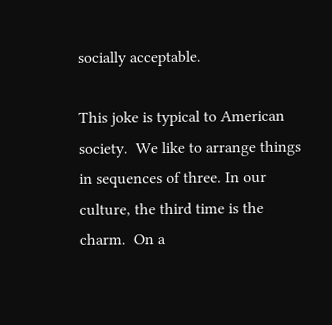socially acceptable.

This joke is typical to American society.  We like to arrange things in sequences of three. In our culture, the third time is the charm.  On a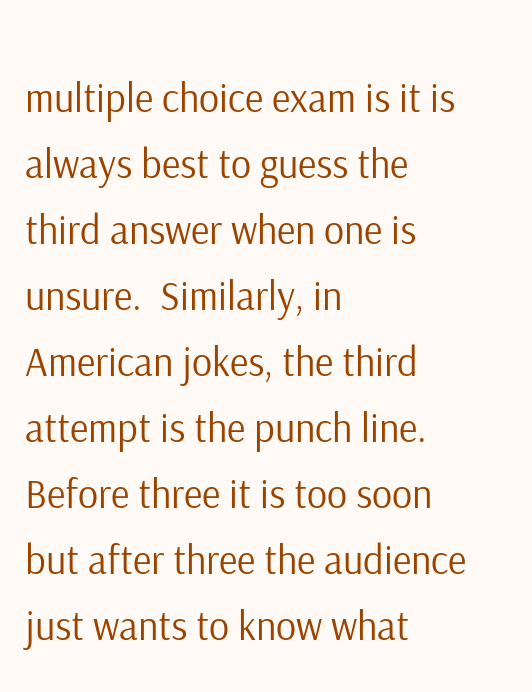multiple choice exam is it is always best to guess the third answer when one is unsure.  Similarly, in American jokes, the third attempt is the punch line.  Before three it is too soon but after three the audience just wants to know what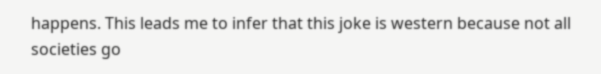happens. This leads me to infer that this joke is western because not all societies go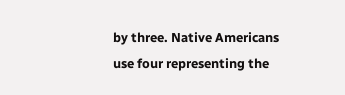by three. Native Americans use four representing the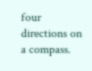four directions on a compass.